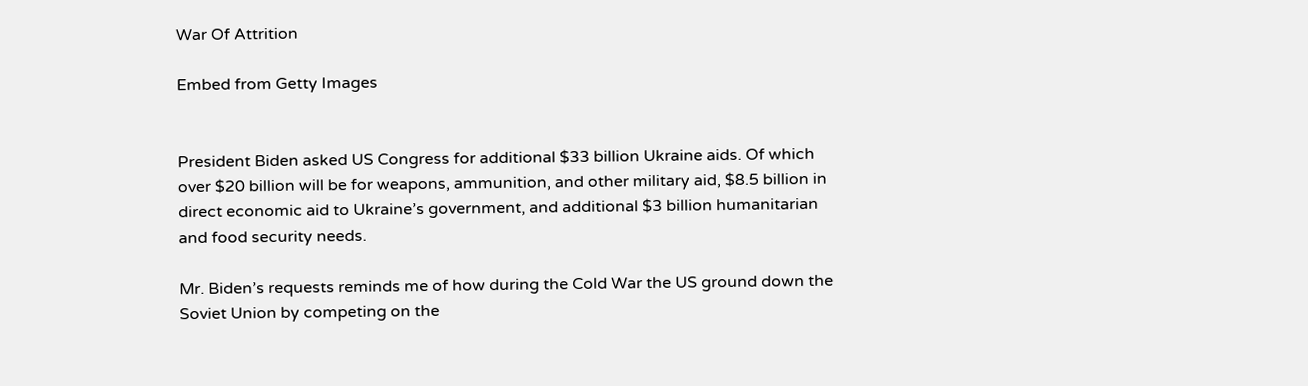War Of Attrition

Embed from Getty Images


President Biden asked US Congress for additional $33 billion Ukraine aids. Of which over $20 billion will be for weapons, ammunition, and other military aid, $8.5 billion in direct economic aid to Ukraine’s government, and additional $3 billion humanitarian and food security needs.

Mr. Biden’s requests reminds me of how during the Cold War the US ground down the Soviet Union by competing on the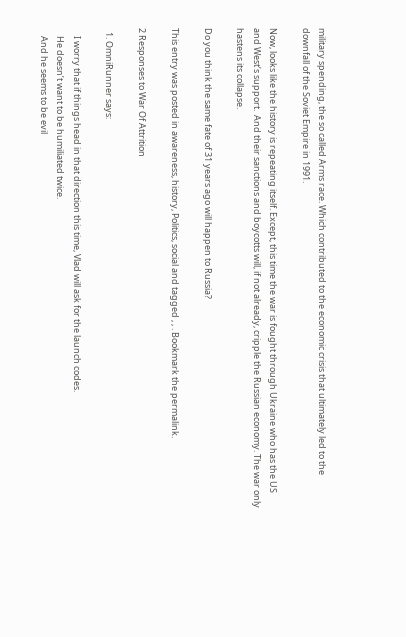military spending, the so called Arms race. Which contributed to the economic crisis that ultimately led to the downfall of the Soviet Empire in 1991.

Now, looks like the history is repeating itself. Except, this time the war is fought through Ukraine who has the US and West’s support.  And their sanctions and boycotts will, if not already, cripple the Russian economy. The war only hastens its collapse.

Do you think the same fate of 31 years ago will happen to Russia?

This entry was posted in awareness, history, Politics, social and tagged , , . Bookmark the permalink.

2 Responses to War Of Attrition

  1. OmniRunner says:

    I worry that if things head in that direction this time, Vlad will ask for the launch codes.
    He doesn’t want to be humiliated twice.
    And he seems to be evil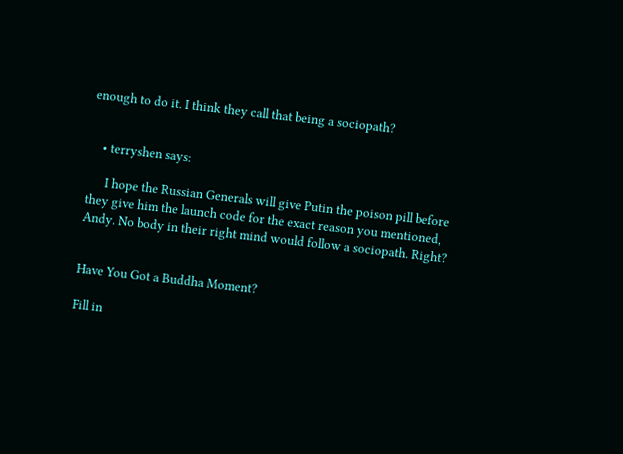enough to do it. I think they call that being a sociopath?


    • terryshen says:

      I hope the Russian Generals will give Putin the poison pill before they give him the launch code for the exact reason you mentioned, Andy. No body in their right mind would follow a sociopath. Right?


Have You Got a Buddha Moment?

Fill in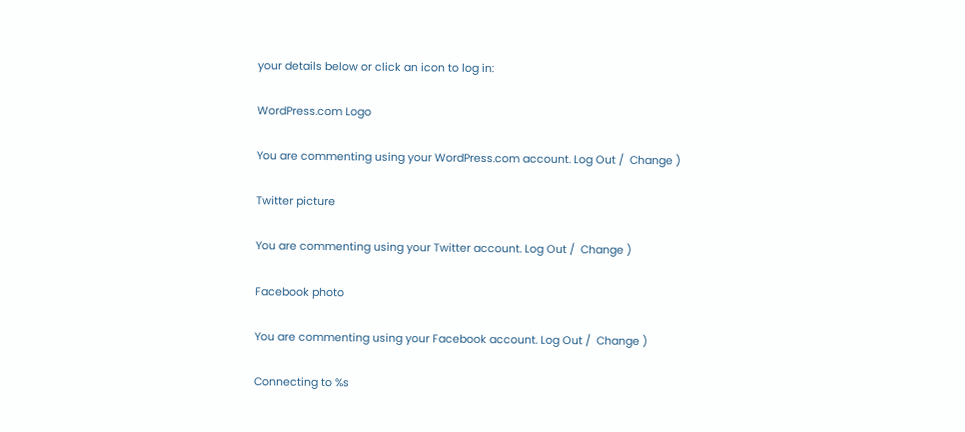your details below or click an icon to log in:

WordPress.com Logo

You are commenting using your WordPress.com account. Log Out /  Change )

Twitter picture

You are commenting using your Twitter account. Log Out /  Change )

Facebook photo

You are commenting using your Facebook account. Log Out /  Change )

Connecting to %s